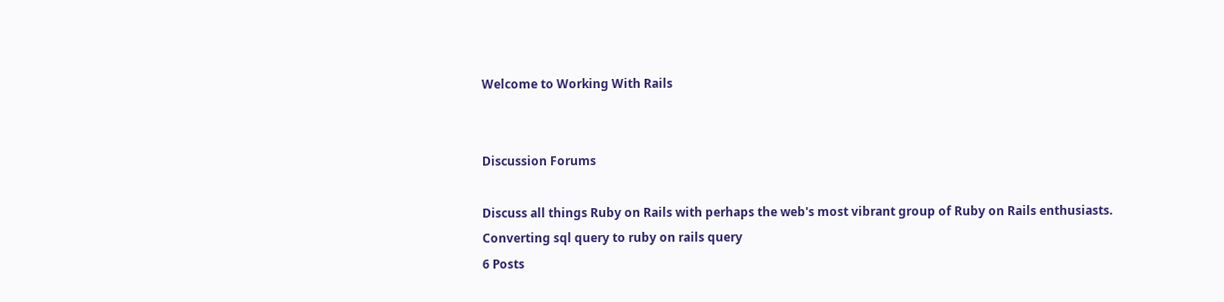Welcome to Working With Rails


Discussion Forums

Discuss all things Ruby on Rails with perhaps the web's most vibrant group of Ruby on Rails enthusiasts.
Converting sql query to ruby on rails query
6 Posts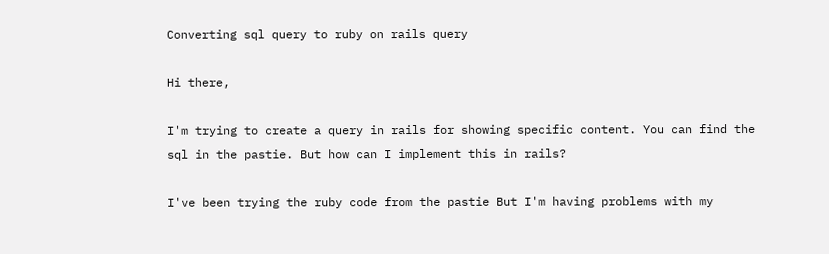Converting sql query to ruby on rails query

Hi there,

I'm trying to create a query in rails for showing specific content. You can find the sql in the pastie. But how can I implement this in rails?

I've been trying the ruby code from the pastie But I'm having problems with my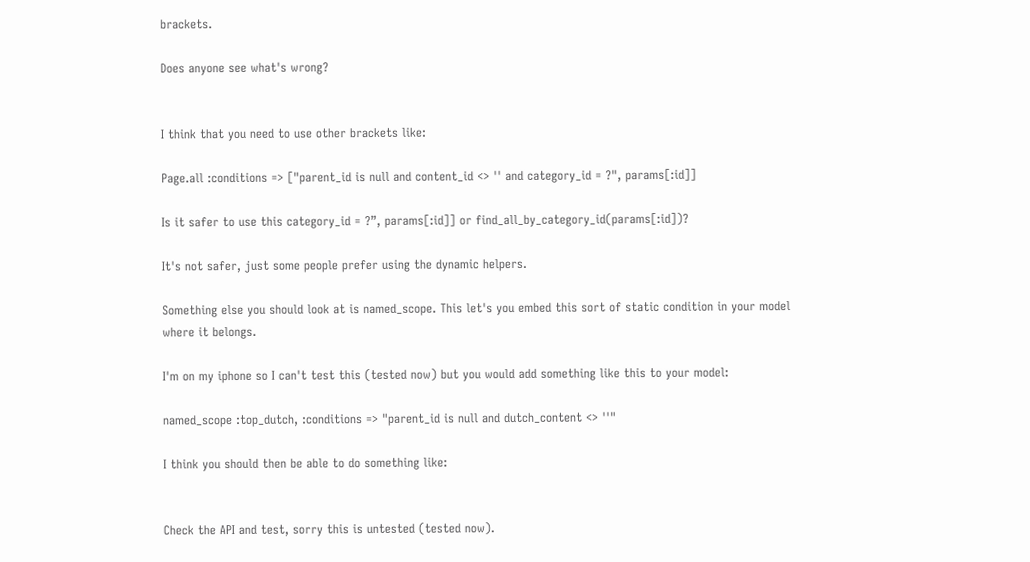brackets.

Does anyone see what's wrong?


I think that you need to use other brackets like:

Page.all :conditions => ["parent_id is null and content_id <> '' and category_id = ?", params[:id]]

Is it safer to use this category_id = ?”, params[:id]] or find_all_by_category_id(params[:id])?

It's not safer, just some people prefer using the dynamic helpers.

Something else you should look at is named_scope. This let's you embed this sort of static condition in your model where it belongs.

I'm on my iphone so I can't test this (tested now) but you would add something like this to your model:

named_scope :top_dutch, :conditions => "parent_id is null and dutch_content <> ''"

I think you should then be able to do something like:


Check the API and test, sorry this is untested (tested now).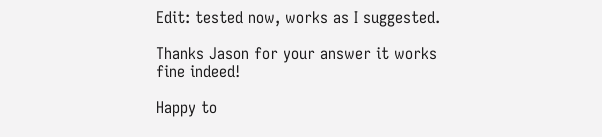Edit: tested now, works as I suggested.

Thanks Jason for your answer it works fine indeed!

Happy to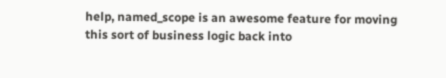help, named_scope is an awesome feature for moving this sort of business logic back into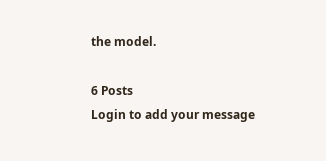the model.

6 Posts
Login to add your message